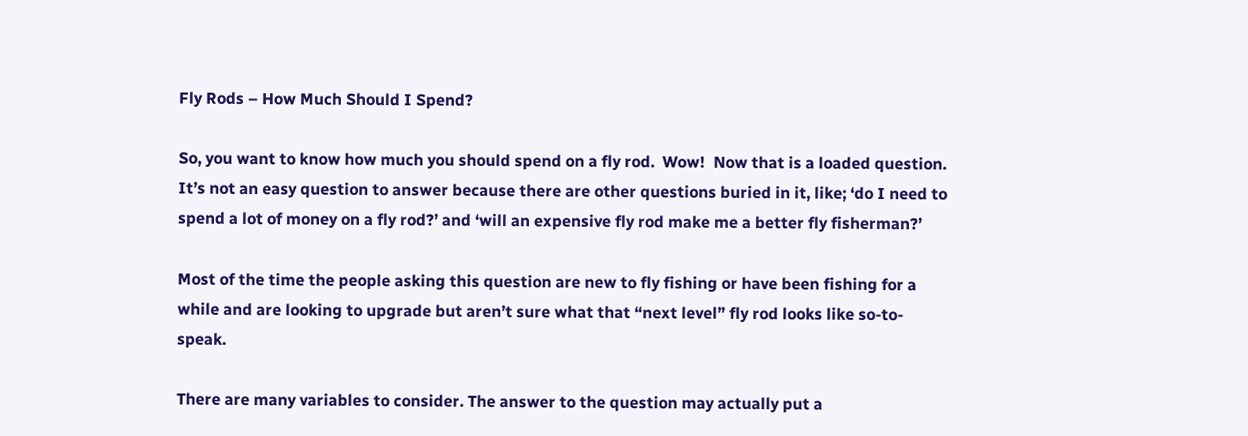Fly Rods – How Much Should I Spend?

So, you want to know how much you should spend on a fly rod.  Wow!  Now that is a loaded question.  It’s not an easy question to answer because there are other questions buried in it, like; ‘do I need to spend a lot of money on a fly rod?’ and ‘will an expensive fly rod make me a better fly fisherman?’

Most of the time the people asking this question are new to fly fishing or have been fishing for a while and are looking to upgrade but aren’t sure what that “next level” fly rod looks like so-to-speak.

There are many variables to consider. The answer to the question may actually put a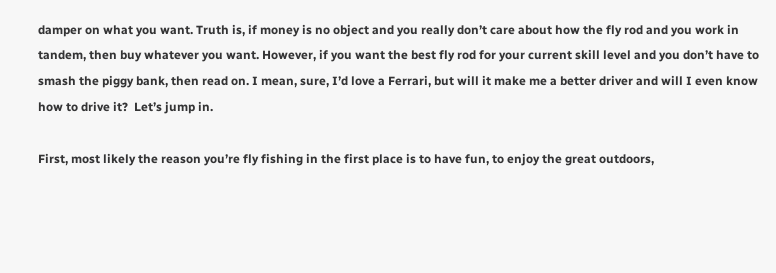damper on what you want. Truth is, if money is no object and you really don’t care about how the fly rod and you work in tandem, then buy whatever you want. However, if you want the best fly rod for your current skill level and you don’t have to smash the piggy bank, then read on. I mean, sure, I’d love a Ferrari, but will it make me a better driver and will I even know how to drive it?  Let’s jump in.

First, most likely the reason you’re fly fishing in the first place is to have fun, to enjoy the great outdoors,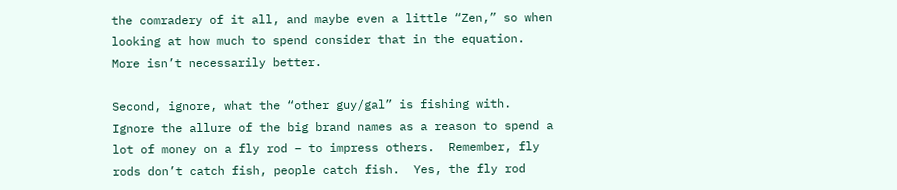the comradery of it all, and maybe even a little “Zen,” so when looking at how much to spend consider that in the equation.  More isn’t necessarily better.

Second, ignore, what the “other guy/gal” is fishing with.  Ignore the allure of the big brand names as a reason to spend a lot of money on a fly rod – to impress others.  Remember, fly rods don’t catch fish, people catch fish.  Yes, the fly rod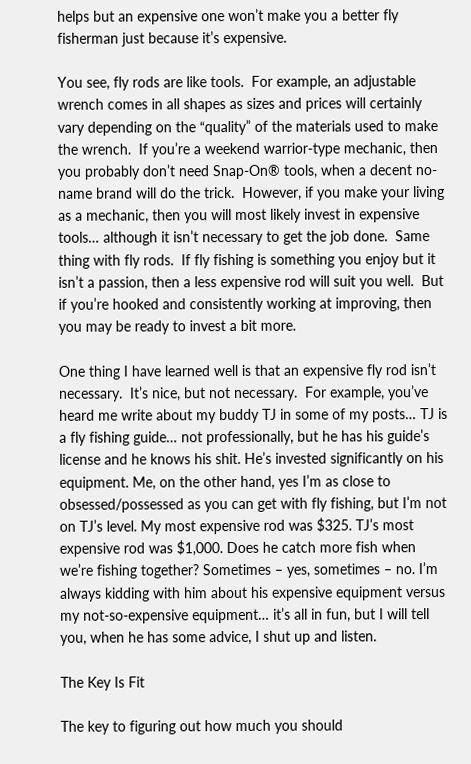helps but an expensive one won’t make you a better fly fisherman just because it’s expensive.

You see, fly rods are like tools.  For example, an adjustable wrench comes in all shapes as sizes and prices will certainly vary depending on the “quality” of the materials used to make the wrench.  If you’re a weekend warrior-type mechanic, then you probably don’t need Snap-On® tools, when a decent no-name brand will do the trick.  However, if you make your living as a mechanic, then you will most likely invest in expensive tools… although it isn’t necessary to get the job done.  Same thing with fly rods.  If fly fishing is something you enjoy but it isn’t a passion, then a less expensive rod will suit you well.  But if you’re hooked and consistently working at improving, then you may be ready to invest a bit more.

One thing I have learned well is that an expensive fly rod isn’t necessary.  It’s nice, but not necessary.  For example, you’ve heard me write about my buddy TJ in some of my posts… TJ is a fly fishing guide… not professionally, but he has his guide’s license and he knows his shit. He’s invested significantly on his equipment. Me, on the other hand, yes I’m as close to obsessed/possessed as you can get with fly fishing, but I’m not on TJ’s level. My most expensive rod was $325. TJ’s most expensive rod was $1,000. Does he catch more fish when we’re fishing together? Sometimes – yes, sometimes – no. I’m always kidding with him about his expensive equipment versus my not-so-expensive equipment… it’s all in fun, but I will tell you, when he has some advice, I shut up and listen.

The Key Is Fit

The key to figuring out how much you should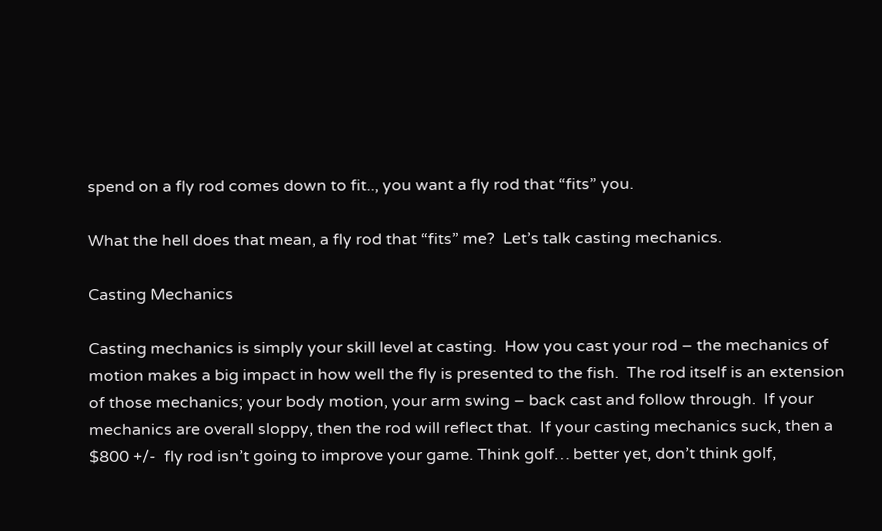spend on a fly rod comes down to fit.., you want a fly rod that “fits” you.

What the hell does that mean, a fly rod that “fits” me?  Let’s talk casting mechanics.

Casting Mechanics

Casting mechanics is simply your skill level at casting.  How you cast your rod – the mechanics of motion makes a big impact in how well the fly is presented to the fish.  The rod itself is an extension of those mechanics; your body motion, your arm swing – back cast and follow through.  If your mechanics are overall sloppy, then the rod will reflect that.  If your casting mechanics suck, then a $800 +/-  fly rod isn’t going to improve your game. Think golf… better yet, don’t think golf,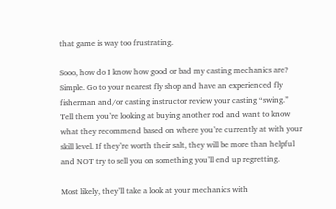that game is way too frustrating.

Sooo, how do I know how good or bad my casting mechanics are? Simple. Go to your nearest fly shop and have an experienced fly fisherman and/or casting instructor review your casting “swing.” Tell them you’re looking at buying another rod and want to know what they recommend based on where you’re currently at with your skill level. If they’re worth their salt, they will be more than helpful and NOT try to sell you on something you’ll end up regretting.

Most likely, they’ll take a look at your mechanics with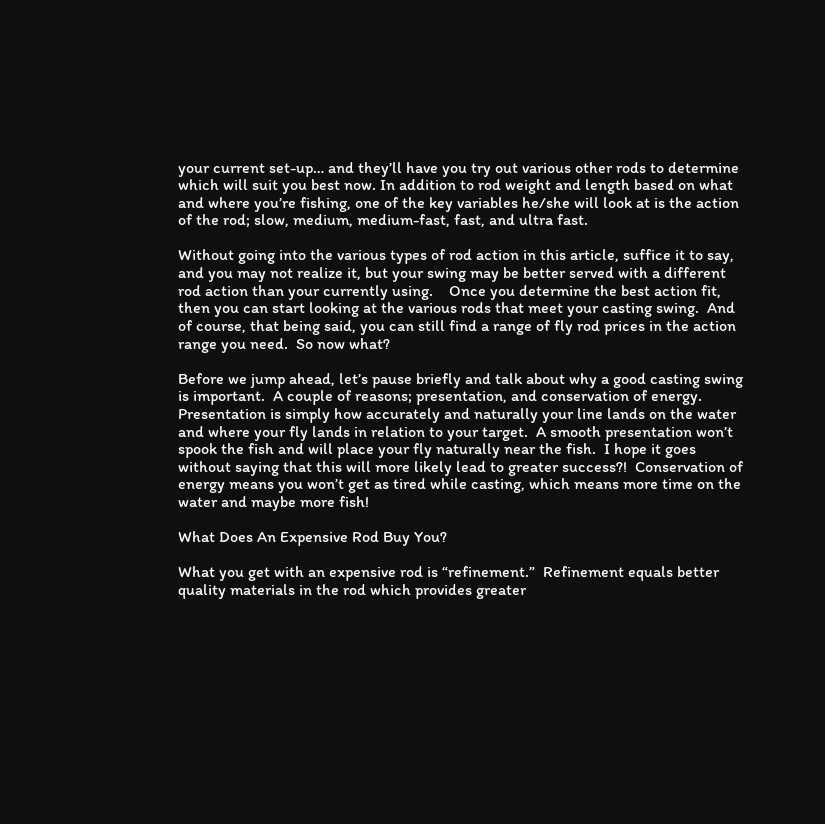your current set-up… and they’ll have you try out various other rods to determine which will suit you best now. In addition to rod weight and length based on what and where you’re fishing, one of the key variables he/she will look at is the action of the rod; slow, medium, medium-fast, fast, and ultra fast.

Without going into the various types of rod action in this article, suffice it to say, and you may not realize it, but your swing may be better served with a different rod action than your currently using.    Once you determine the best action fit, then you can start looking at the various rods that meet your casting swing.  And of course, that being said, you can still find a range of fly rod prices in the action range you need.  So now what?

Before we jump ahead, let’s pause briefly and talk about why a good casting swing is important.  A couple of reasons; presentation, and conservation of energy.  Presentation is simply how accurately and naturally your line lands on the water and where your fly lands in relation to your target.  A smooth presentation won’t spook the fish and will place your fly naturally near the fish.  I hope it goes without saying that this will more likely lead to greater success?!  Conservation of energy means you won’t get as tired while casting, which means more time on the water and maybe more fish!

What Does An Expensive Rod Buy You?

What you get with an expensive rod is “refinement.”  Refinement equals better quality materials in the rod which provides greater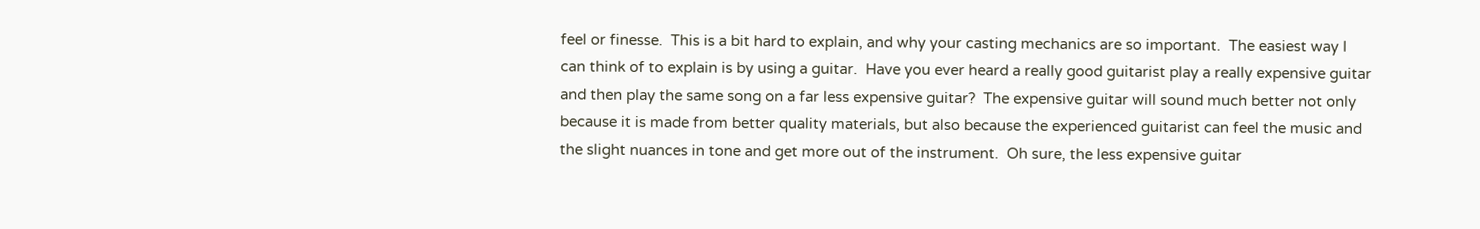feel or finesse.  This is a bit hard to explain, and why your casting mechanics are so important.  The easiest way I can think of to explain is by using a guitar.  Have you ever heard a really good guitarist play a really expensive guitar and then play the same song on a far less expensive guitar?  The expensive guitar will sound much better not only because it is made from better quality materials, but also because the experienced guitarist can feel the music and the slight nuances in tone and get more out of the instrument.  Oh sure, the less expensive guitar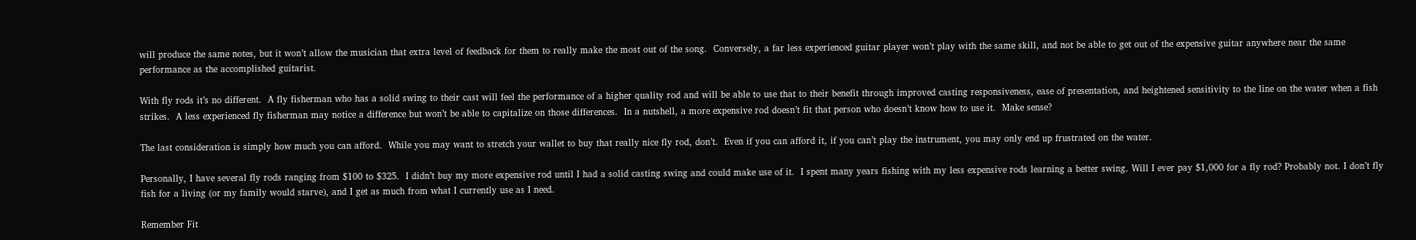will produce the same notes, but it won’t allow the musician that extra level of feedback for them to really make the most out of the song.  Conversely, a far less experienced guitar player won’t play with the same skill, and not be able to get out of the expensive guitar anywhere near the same performance as the accomplished guitarist.

With fly rods it’s no different.  A fly fisherman who has a solid swing to their cast will feel the performance of a higher quality rod and will be able to use that to their benefit through improved casting responsiveness, ease of presentation, and heightened sensitivity to the line on the water when a fish strikes.  A less experienced fly fisherman may notice a difference but won’t be able to capitalize on those differences.  In a nutshell, a more expensive rod doesn’t fit that person who doesn’t know how to use it.  Make sense?

The last consideration is simply how much you can afford.  While you may want to stretch your wallet to buy that really nice fly rod, don’t.  Even if you can afford it, if you can’t play the instrument, you may only end up frustrated on the water.

Personally, I have several fly rods ranging from $100 to $325.  I didn’t buy my more expensive rod until I had a solid casting swing and could make use of it.  I spent many years fishing with my less expensive rods learning a better swing. Will I ever pay $1,000 for a fly rod? Probably not. I don’t fly fish for a living (or my family would starve), and I get as much from what I currently use as I need.

Remember Fit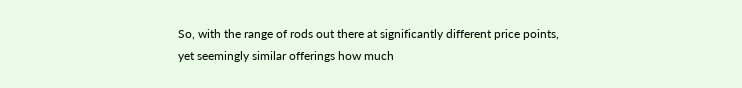So, with the range of rods out there at significantly different price points, yet seemingly similar offerings how much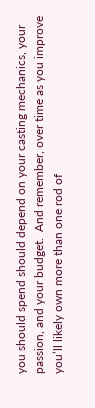you should spend should depend on your casting mechanics, your passion, and your budget.  And remember, over time as you improve you’ll likely own more than one rod of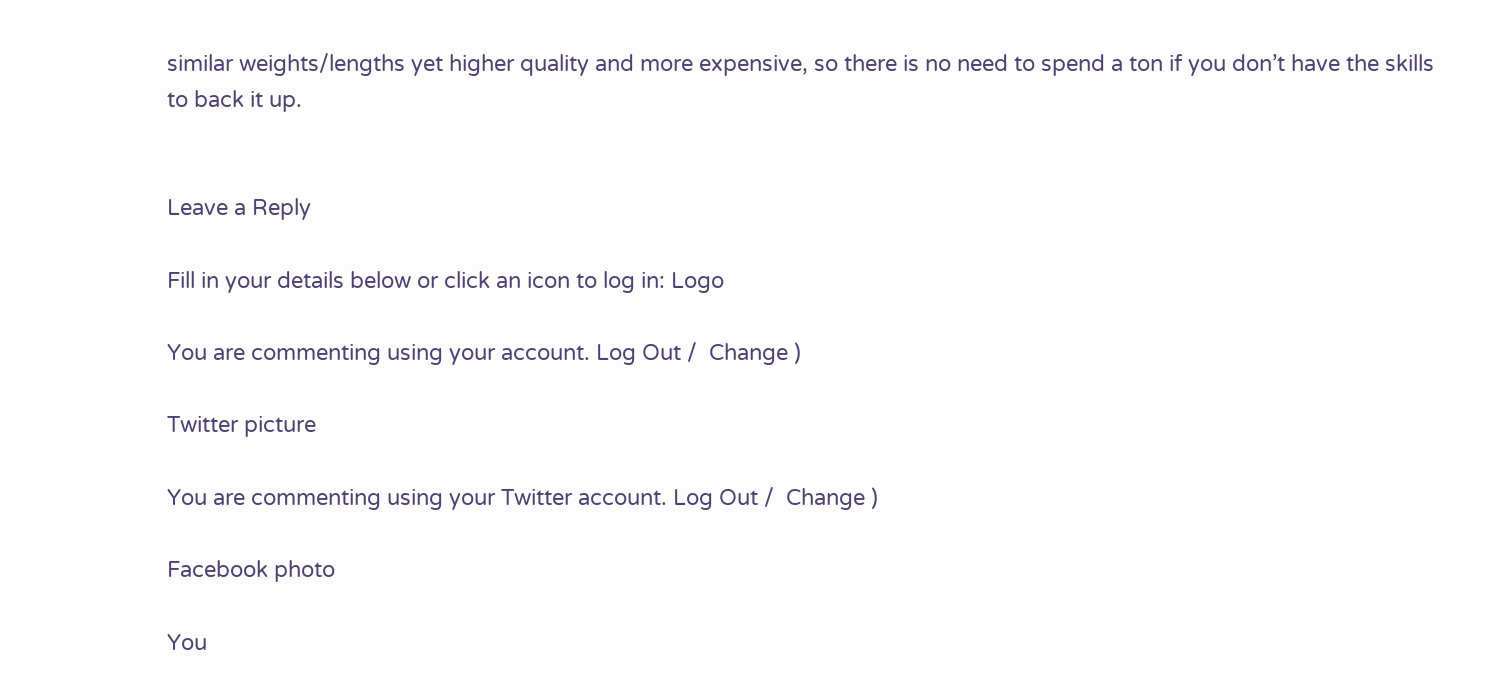similar weights/lengths yet higher quality and more expensive, so there is no need to spend a ton if you don’t have the skills to back it up.


Leave a Reply

Fill in your details below or click an icon to log in: Logo

You are commenting using your account. Log Out /  Change )

Twitter picture

You are commenting using your Twitter account. Log Out /  Change )

Facebook photo

You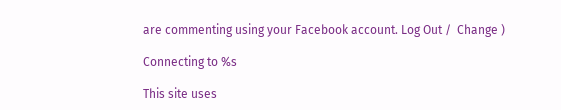are commenting using your Facebook account. Log Out /  Change )

Connecting to %s

This site uses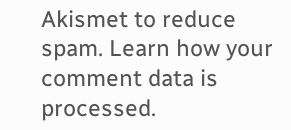Akismet to reduce spam. Learn how your comment data is processed.